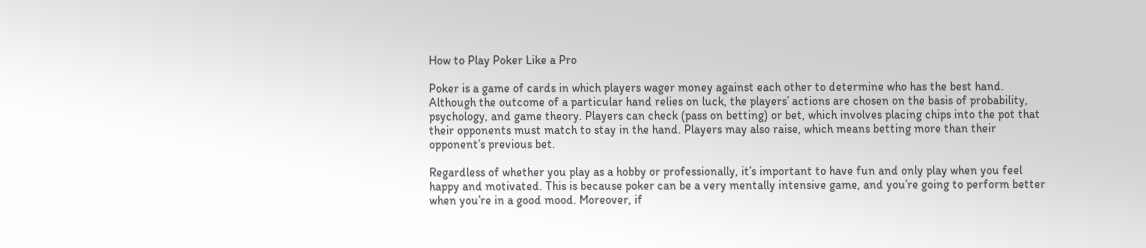How to Play Poker Like a Pro

Poker is a game of cards in which players wager money against each other to determine who has the best hand. Although the outcome of a particular hand relies on luck, the players’ actions are chosen on the basis of probability, psychology, and game theory. Players can check (pass on betting) or bet, which involves placing chips into the pot that their opponents must match to stay in the hand. Players may also raise, which means betting more than their opponent’s previous bet.

Regardless of whether you play as a hobby or professionally, it’s important to have fun and only play when you feel happy and motivated. This is because poker can be a very mentally intensive game, and you’re going to perform better when you’re in a good mood. Moreover, if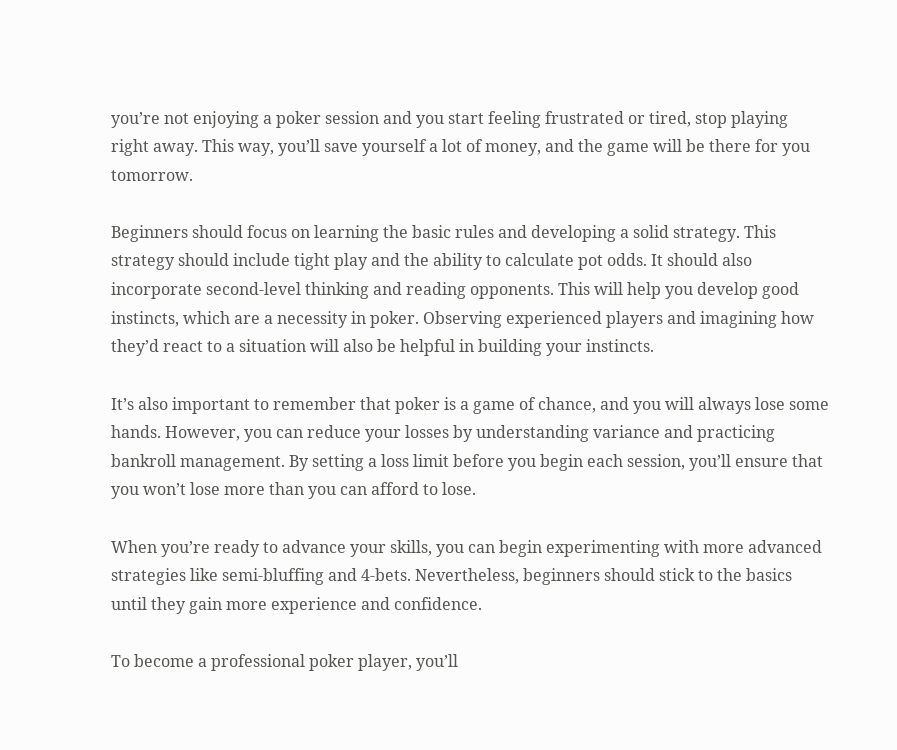you’re not enjoying a poker session and you start feeling frustrated or tired, stop playing right away. This way, you’ll save yourself a lot of money, and the game will be there for you tomorrow.

Beginners should focus on learning the basic rules and developing a solid strategy. This strategy should include tight play and the ability to calculate pot odds. It should also incorporate second-level thinking and reading opponents. This will help you develop good instincts, which are a necessity in poker. Observing experienced players and imagining how they’d react to a situation will also be helpful in building your instincts.

It’s also important to remember that poker is a game of chance, and you will always lose some hands. However, you can reduce your losses by understanding variance and practicing bankroll management. By setting a loss limit before you begin each session, you’ll ensure that you won’t lose more than you can afford to lose.

When you’re ready to advance your skills, you can begin experimenting with more advanced strategies like semi-bluffing and 4-bets. Nevertheless, beginners should stick to the basics until they gain more experience and confidence.

To become a professional poker player, you’ll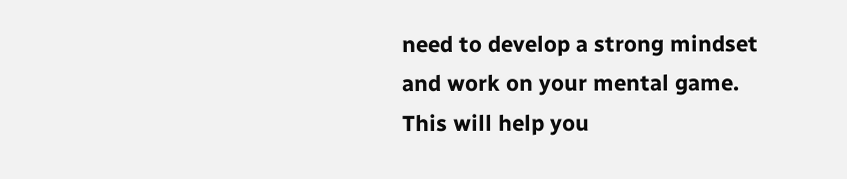need to develop a strong mindset and work on your mental game. This will help you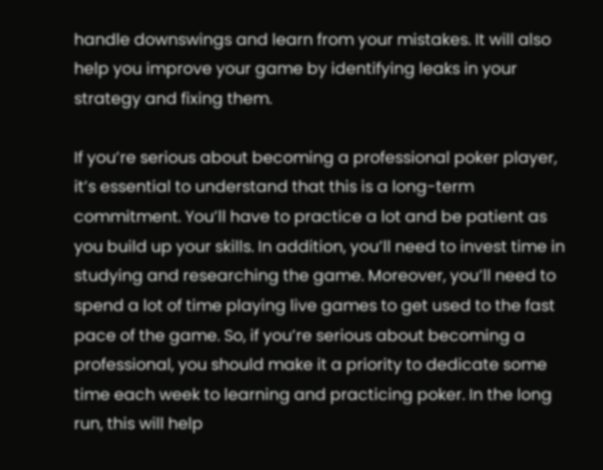handle downswings and learn from your mistakes. It will also help you improve your game by identifying leaks in your strategy and fixing them.

If you’re serious about becoming a professional poker player, it’s essential to understand that this is a long-term commitment. You’ll have to practice a lot and be patient as you build up your skills. In addition, you’ll need to invest time in studying and researching the game. Moreover, you’ll need to spend a lot of time playing live games to get used to the fast pace of the game. So, if you’re serious about becoming a professional, you should make it a priority to dedicate some time each week to learning and practicing poker. In the long run, this will help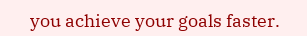you achieve your goals faster.